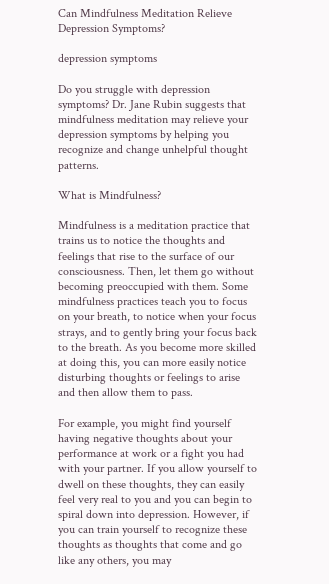Can Mindfulness Meditation Relieve Depression Symptoms?

depression symptoms

Do you struggle with depression symptoms? Dr. Jane Rubin suggests that mindfulness meditation may relieve your depression symptoms by helping you recognize and change unhelpful thought patterns.

What is Mindfulness?

Mindfulness is a meditation practice that trains us to notice the thoughts and feelings that rise to the surface of our consciousness. Then, let them go without becoming preoccupied with them. Some mindfulness practices teach you to focus on your breath, to notice when your focus strays, and to gently bring your focus back to the breath. As you become more skilled at doing this, you can more easily notice disturbing thoughts or feelings to arise and then allow them to pass.

For example, you might find yourself having negative thoughts about your performance at work or a fight you had with your partner. If you allow yourself to dwell on these thoughts, they can easily feel very real to you and you can begin to spiral down into depression. However, if you can train yourself to recognize these thoughts as thoughts that come and go like any others, you may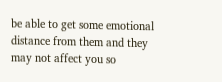be able to get some emotional distance from them and they may not affect you so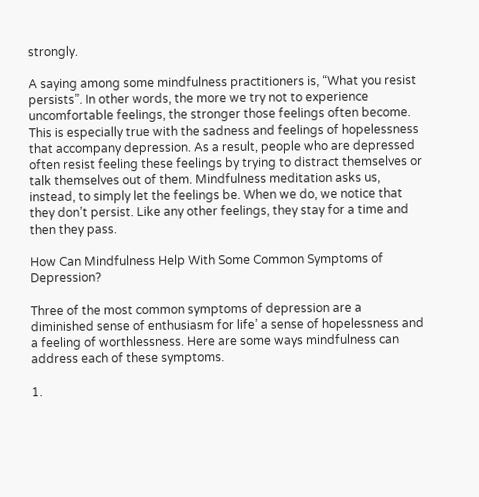strongly.

A saying among some mindfulness practitioners is, “What you resist persists”. In other words, the more we try not to experience uncomfortable feelings, the stronger those feelings often become. This is especially true with the sadness and feelings of hopelessness that accompany depression. As a result, people who are depressed often resist feeling these feelings by trying to distract themselves or talk themselves out of them. Mindfulness meditation asks us, instead, to simply let the feelings be. When we do, we notice that they don’t persist. Like any other feelings, they stay for a time and then they pass.

How Can Mindfulness Help With Some Common Symptoms of Depression?

Three of the most common symptoms of depression are a diminished sense of enthusiasm for life’ a sense of hopelessness and a feeling of worthlessness. Here are some ways mindfulness can address each of these symptoms.

1.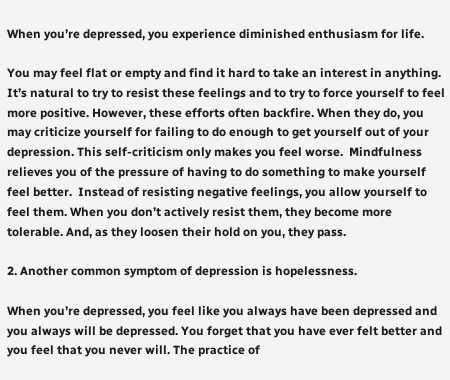When you’re depressed, you experience diminished enthusiasm for life.

You may feel flat or empty and find it hard to take an interest in anything. It’s natural to try to resist these feelings and to try to force yourself to feel more positive. However, these efforts often backfire. When they do, you may criticize yourself for failing to do enough to get yourself out of your depression. This self-criticism only makes you feel worse.  Mindfulness relieves you of the pressure of having to do something to make yourself feel better.  Instead of resisting negative feelings, you allow yourself to feel them. When you don’t actively resist them, they become more tolerable. And, as they loosen their hold on you, they pass.

2. Another common symptom of depression is hopelessness.

When you’re depressed, you feel like you always have been depressed and you always will be depressed. You forget that you have ever felt better and you feel that you never will. The practice of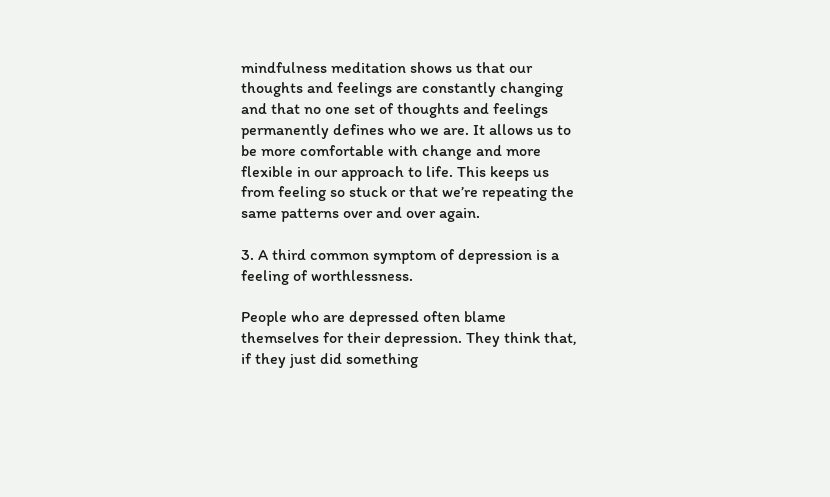mindfulness meditation shows us that our thoughts and feelings are constantly changing and that no one set of thoughts and feelings permanently defines who we are. It allows us to be more comfortable with change and more flexible in our approach to life. This keeps us from feeling so stuck or that we’re repeating the same patterns over and over again.

3. A third common symptom of depression is a feeling of worthlessness.

People who are depressed often blame themselves for their depression. They think that, if they just did something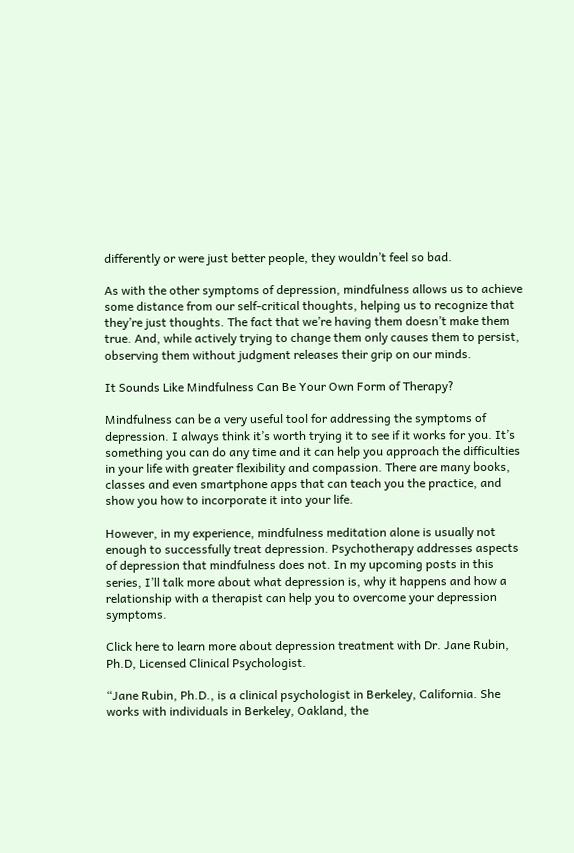differently or were just better people, they wouldn’t feel so bad.

As with the other symptoms of depression, mindfulness allows us to achieve some distance from our self-critical thoughts, helping us to recognize that they’re just thoughts. The fact that we’re having them doesn’t make them true. And, while actively trying to change them only causes them to persist, observing them without judgment releases their grip on our minds.

It Sounds Like Mindfulness Can Be Your Own Form of Therapy?

Mindfulness can be a very useful tool for addressing the symptoms of depression. I always think it’s worth trying it to see if it works for you. It’s something you can do any time and it can help you approach the difficulties in your life with greater flexibility and compassion. There are many books, classes and even smartphone apps that can teach you the practice, and show you how to incorporate it into your life.

However, in my experience, mindfulness meditation alone is usually not enough to successfully treat depression. Psychotherapy addresses aspects of depression that mindfulness does not. In my upcoming posts in this series, I’ll talk more about what depression is, why it happens and how a relationship with a therapist can help you to overcome your depression symptoms.

Click here to learn more about depression treatment with Dr. Jane Rubin, Ph.D, Licensed Clinical Psychologist.

“Jane Rubin, Ph.D., is a clinical psychologist in Berkeley, California. She works with individuals in Berkeley, Oakland, the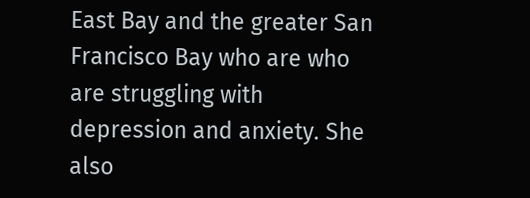East Bay and the greater San Francisco Bay who are who are struggling with depression and anxiety. She also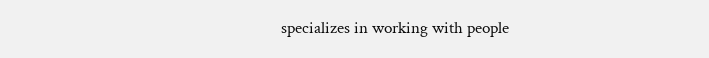specializes in working with people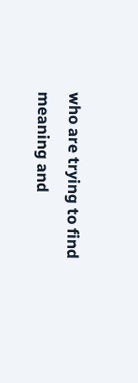who are trying to find meaning and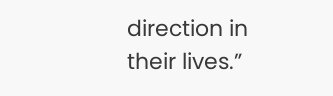direction in their lives.”